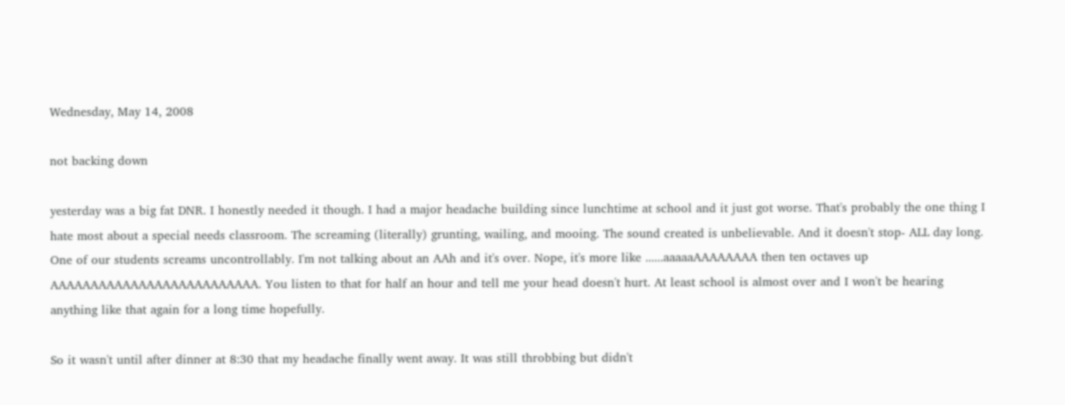Wednesday, May 14, 2008

not backing down

yesterday was a big fat DNR. I honestly needed it though. I had a major headache building since lunchtime at school and it just got worse. That's probably the one thing I hate most about a special needs classroom. The screaming (literally) grunting, wailing, and mooing. The sound created is unbelievable. And it doesn't stop- ALL day long. One of our students screams uncontrollably. I'm not talking about an AAh and it's over. Nope, it's more like ......aaaaaAAAAAAAA then ten octaves up AAAAAAAAAAAAAAAAAAAAAAAAAA. You listen to that for half an hour and tell me your head doesn't hurt. At least school is almost over and I won't be hearing anything like that again for a long time hopefully.

So it wasn't until after dinner at 8:30 that my headache finally went away. It was still throbbing but didn't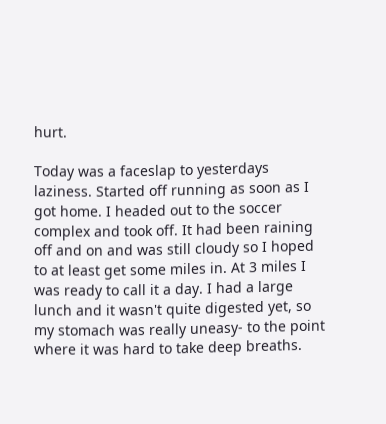hurt.

Today was a faceslap to yesterdays laziness. Started off running as soon as I got home. I headed out to the soccer complex and took off. It had been raining off and on and was still cloudy so I hoped to at least get some miles in. At 3 miles I was ready to call it a day. I had a large lunch and it wasn't quite digested yet, so my stomach was really uneasy- to the point where it was hard to take deep breaths.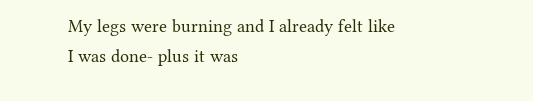My legs were burning and I already felt like I was done- plus it was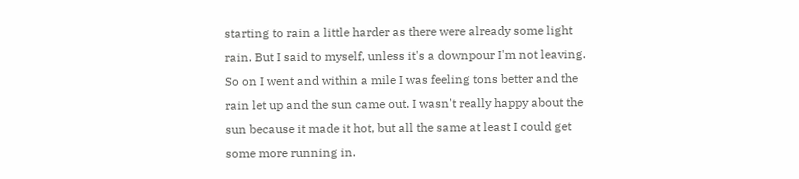starting to rain a little harder as there were already some light rain. But I said to myself, unless it's a downpour I'm not leaving. So on I went and within a mile I was feeling tons better and the rain let up and the sun came out. I wasn't really happy about the sun because it made it hot, but all the same at least I could get some more running in.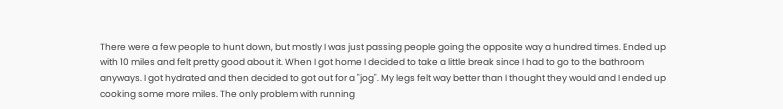There were a few people to hunt down, but mostly I was just passing people going the opposite way a hundred times. Ended up with 10 miles and felt pretty good about it. When I got home I decided to take a little break since I had to go to the bathroom anyways. I got hydrated and then decided to got out for a "jog". My legs felt way better than I thought they would and I ended up cooking some more miles. The only problem with running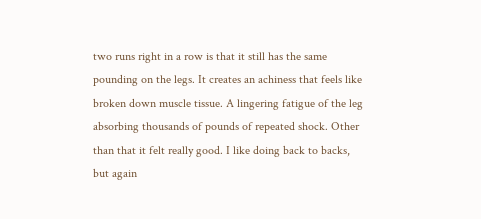two runs right in a row is that it still has the same pounding on the legs. It creates an achiness that feels like broken down muscle tissue. A lingering fatigue of the leg absorbing thousands of pounds of repeated shock. Other than that it felt really good. I like doing back to backs, but again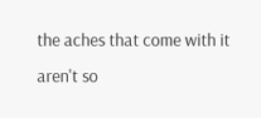the aches that come with it aren't so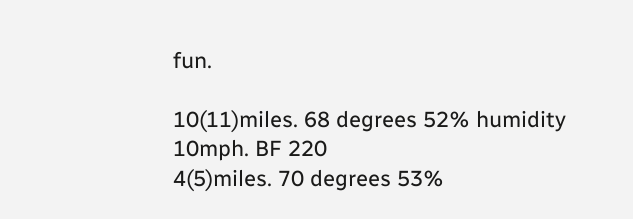fun.

10(11)miles. 68 degrees 52% humidity 10mph. BF 220
4(5)miles. 70 degrees 53%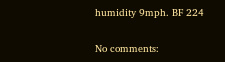humidity 9mph. BF 224

No comments: